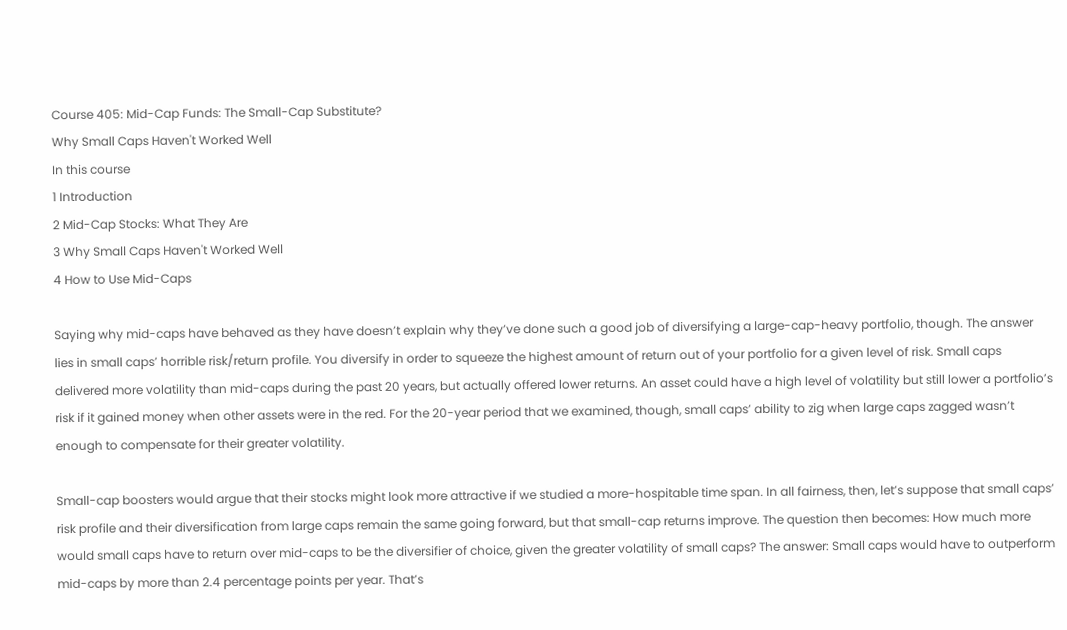Course 405: Mid-Cap Funds: The Small-Cap Substitute?
Why Small Caps Haven't Worked Well
In this course
1 Introduction
2 Mid-Cap Stocks: What They Are
3 Why Small Caps Haven't Worked Well
4 How to Use Mid-Caps

Saying why mid-caps have behaved as they have doesn’t explain why they’ve done such a good job of diversifying a large-cap-heavy portfolio, though. The answer lies in small caps’ horrible risk/return profile. You diversify in order to squeeze the highest amount of return out of your portfolio for a given level of risk. Small caps delivered more volatility than mid-caps during the past 20 years, but actually offered lower returns. An asset could have a high level of volatility but still lower a portfolio’s risk if it gained money when other assets were in the red. For the 20-year period that we examined, though, small caps’ ability to zig when large caps zagged wasn’t enough to compensate for their greater volatility.

Small-cap boosters would argue that their stocks might look more attractive if we studied a more-hospitable time span. In all fairness, then, let’s suppose that small caps’ risk profile and their diversification from large caps remain the same going forward, but that small-cap returns improve. The question then becomes: How much more would small caps have to return over mid-caps to be the diversifier of choice, given the greater volatility of small caps? The answer: Small caps would have to outperform mid-caps by more than 2.4 percentage points per year. That’s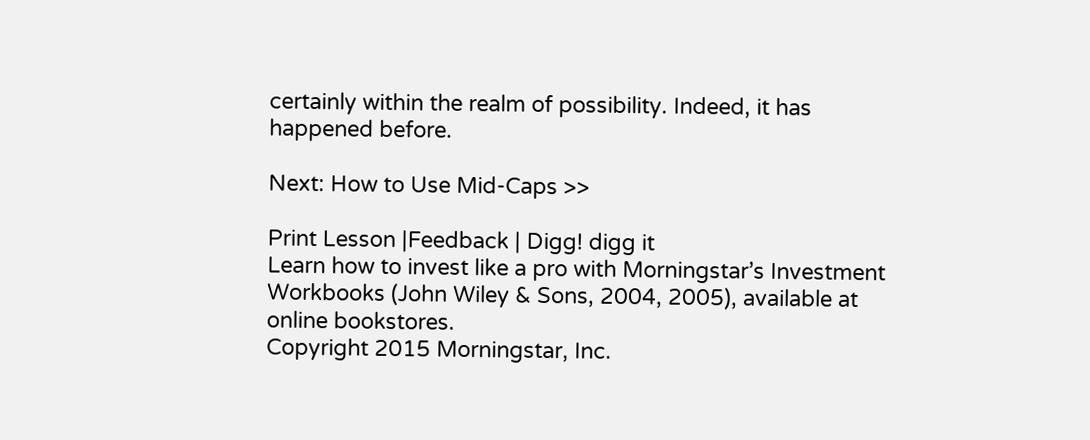certainly within the realm of possibility. Indeed, it has happened before.

Next: How to Use Mid-Caps >>

Print Lesson |Feedback | Digg! digg it
Learn how to invest like a pro with Morningstar’s Investment Workbooks (John Wiley & Sons, 2004, 2005), available at online bookstores.
Copyright 2015 Morningstar, Inc.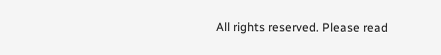All rights reserved. Please read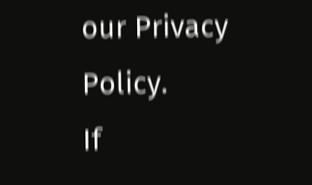our Privacy Policy.
If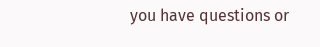you have questions or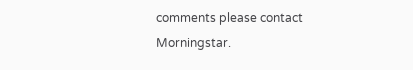comments please contact Morningstar.